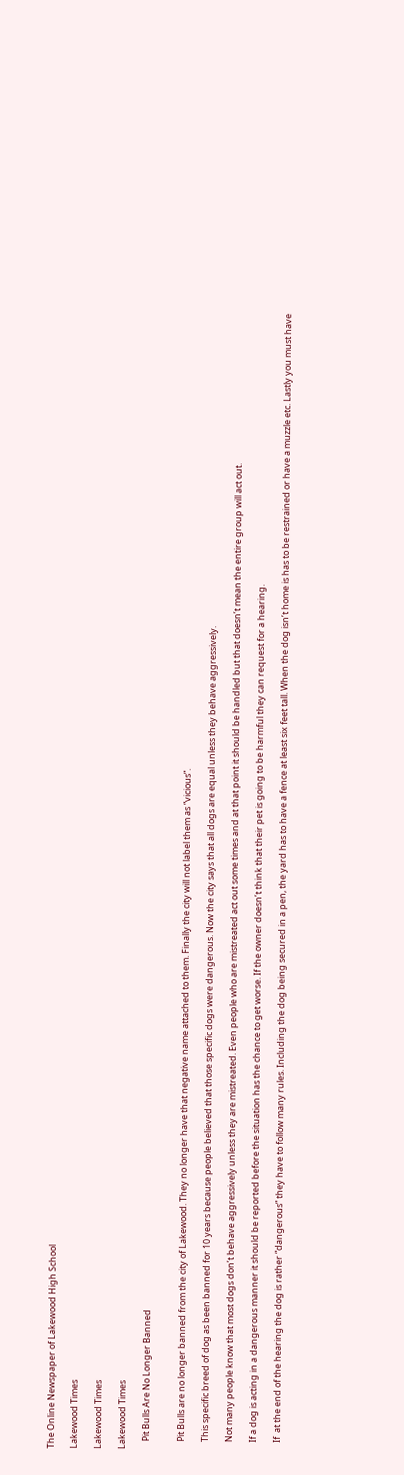The Online Newspaper of Lakewood High School

Lakewood Times

Lakewood Times

Lakewood Times

    Pit Bulls Are No Longer Banned


    Pit Bulls are no longer banned from the city of Lakewood. They no longer have that negative name attached to them. Finally the city will not label them as “vicious”.

    This specific breed of dog as been banned for 10 years because people believed that those specific dogs were dangerous. Now the city says that all dogs are equal unless they behave aggressively.

    Not many people know that most dogs don’t behave aggressively unless they are mistreated. Even people who are mistreated act out some times and at that point it should be handled but that doesn’t mean the entire group will act out.

    If a dog is acting in a dangerous manner it should be reported before the situation has the chance to get worse. If the owner doesn’t think that their pet is going to be harmful they can request for a hearing.

    If  at the end of the hearing the dog is rather “dangerous” they have to follow many rules. Including the dog being secured in a pen, the yard has to have a fence at least six feet tall. When the dog isn’t home is has to be restrained or have a muzzle etc. Lastly you must have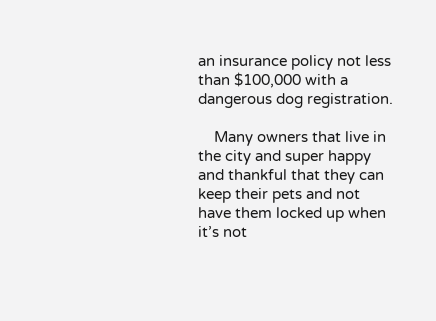an insurance policy not less than $100,000 with a dangerous dog registration.

    Many owners that live in the city and super happy and thankful that they can keep their pets and not have them locked up when it’s not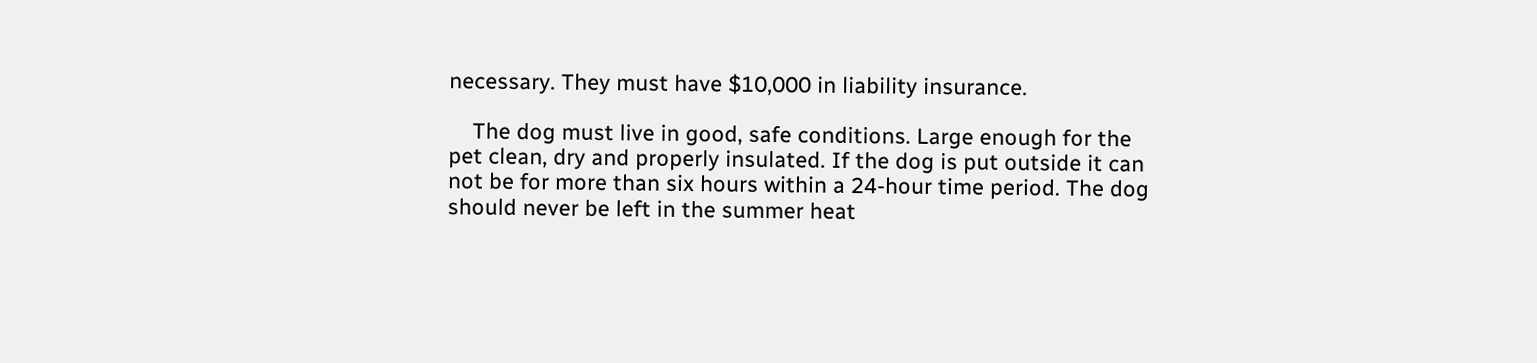necessary. They must have $10,000 in liability insurance.

    The dog must live in good, safe conditions. Large enough for the pet clean, dry and properly insulated. If the dog is put outside it can not be for more than six hours within a 24-hour time period. The dog should never be left in the summer heat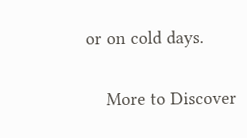or on cold days.

    More to Discover